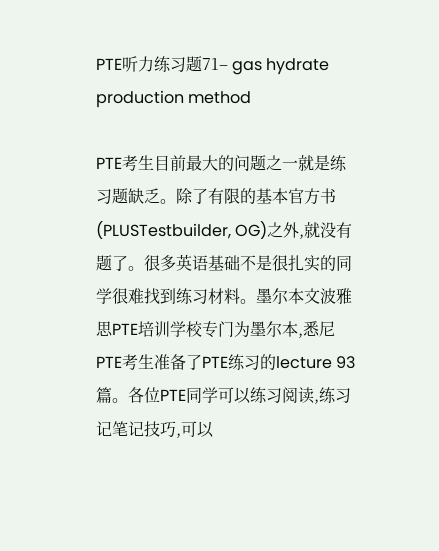PTE听力练习题71– gas hydrate production method

PTE考生目前最大的问题之一就是练习题缺乏。除了有限的基本官方书(PLUSTestbuilder, OG)之外,就没有题了。很多英语基础不是很扎实的同学很难找到练习材料。墨尔本文波雅思PTE培训学校专门为墨尔本,悉尼PTE考生准备了PTE练习的lecture 93篇。各位PTE同学可以练习阅读,练习记笔记技巧,可以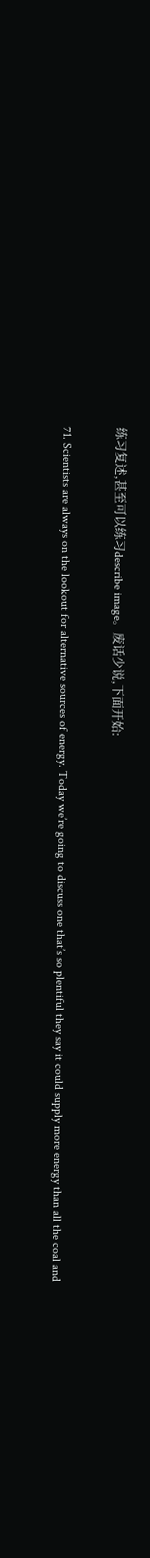练习复述,甚至可以练习describe image。废话少说,下面开始:

71. Scientists are always on the lookout for alternative sources of energy. Today we’re going to discuss one that’s so plentiful they say it could supply more energy than all the coal and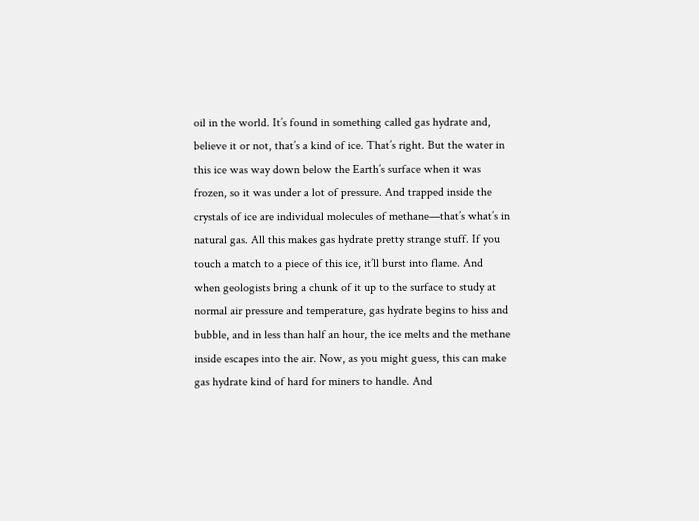oil in the world. It’s found in something called gas hydrate and, believe it or not, that’s a kind of ice. That’s right. But the water in this ice was way down below the Earth’s surface when it was frozen, so it was under a lot of pressure. And trapped inside the crystals of ice are individual molecules of methane—that’s what’s in natural gas. All this makes gas hydrate pretty strange stuff. If you touch a match to a piece of this ice, it’ll burst into flame. And when geologists bring a chunk of it up to the surface to study at normal air pressure and temperature, gas hydrate begins to hiss and bubble, and in less than half an hour, the ice melts and the methane inside escapes into the air. Now, as you might guess, this can make gas hydrate kind of hard for miners to handle. And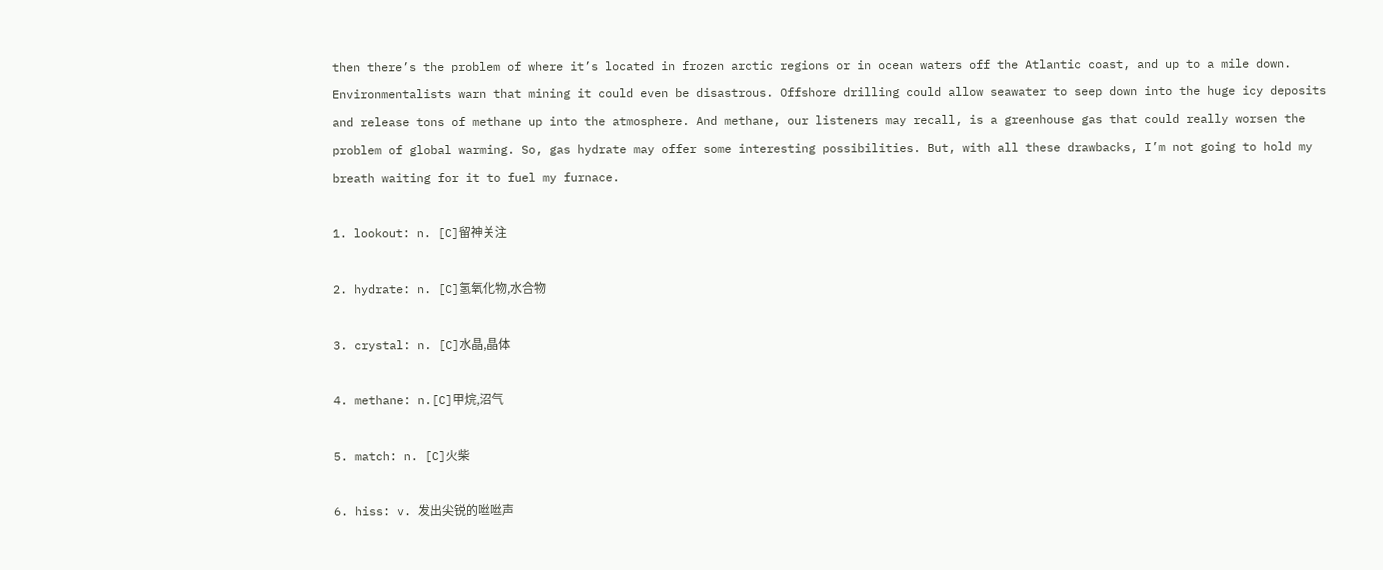then there’s the problem of where it’s located in frozen arctic regions or in ocean waters off the Atlantic coast, and up to a mile down. Environmentalists warn that mining it could even be disastrous. Offshore drilling could allow seawater to seep down into the huge icy deposits and release tons of methane up into the atmosphere. And methane, our listeners may recall, is a greenhouse gas that could really worsen the problem of global warming. So, gas hydrate may offer some interesting possibilities. But, with all these drawbacks, I’m not going to hold my breath waiting for it to fuel my furnace.

1. lookout: n. [C]留神关注

2. hydrate: n. [C]氢氧化物,水合物

3. crystal: n. [C]水晶,晶体

4. methane: n.[C]甲烷,沼气

5. match: n. [C]火柴

6. hiss: v. 发出尖锐的咝咝声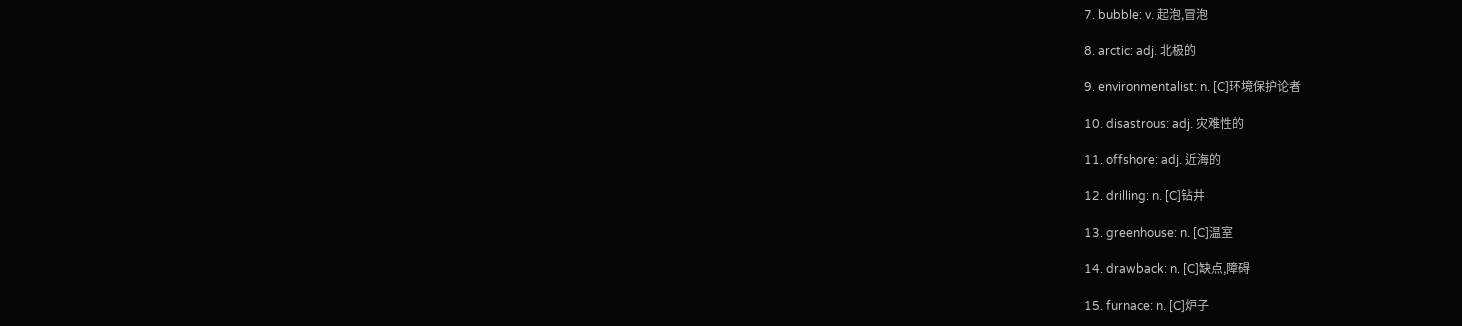7. bubble: v. 起泡,冒泡

8. arctic: adj. 北极的

9. environmentalist: n. [C]环境保护论者

10. disastrous: adj. 灾难性的

11. offshore: adj. 近海的

12. drilling: n. [C]钻井

13. greenhouse: n. [C]温室

14. drawback: n. [C]缺点,障碍

15. furnace: n. [C]炉子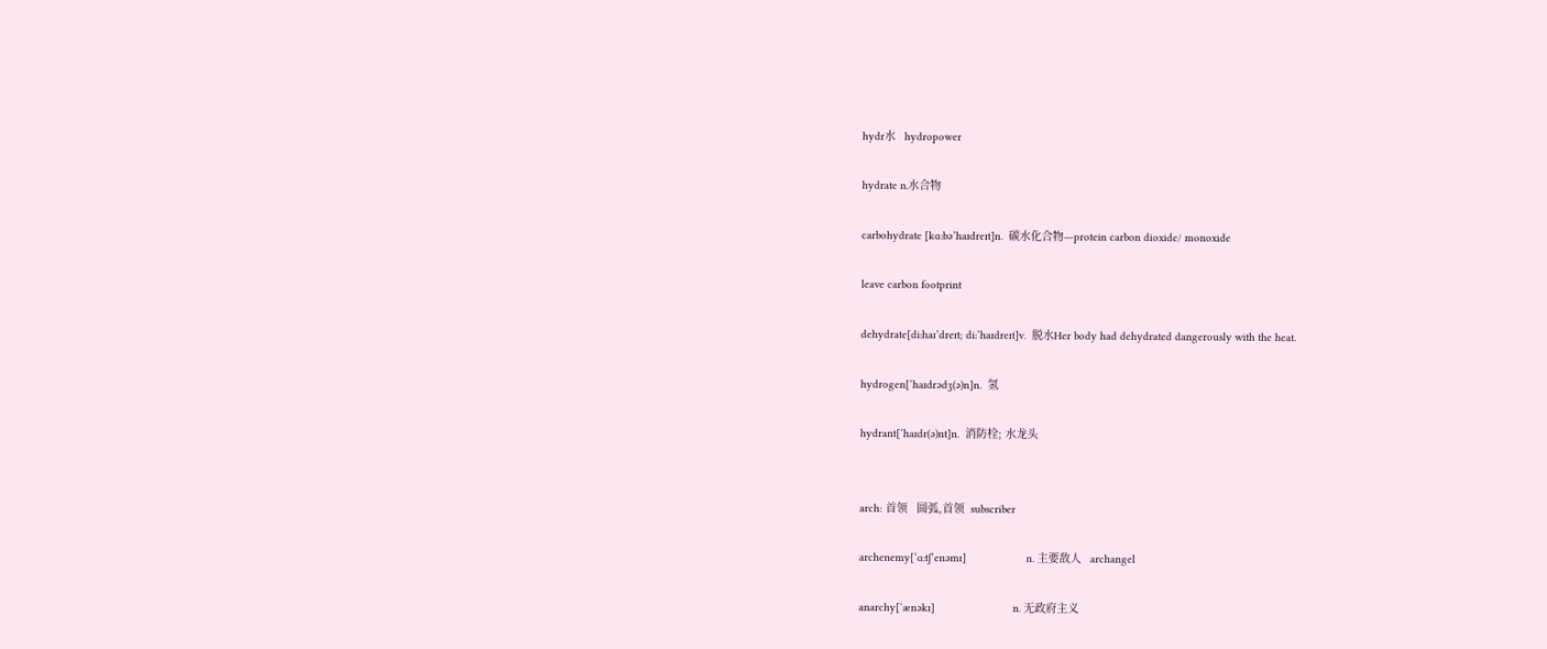hydr水   hydropower

hydrate n.水合物

carbohydrate [kɑːbə’haɪdreɪt]n.  碳水化合物—protein carbon dioxide/ monoxide

leave carbon footprint

dehydrate[diːhaɪ’dreɪt; diː’haɪdreɪt]v.  脱水Her body had dehydrated dangerously with the heat.

hydrogen[‘haɪdrədʒ(ə)n]n.  氢

hydrant[‘haɪdr(ə)nt]n.  消防栓; 水龙头


arch: 首领   圆弧,首领  subscriber

archenemy[‘ɑːtʃ’enəmɪ]                    n. 主要敌人   archangel

anarchy[‘ænəkɪ]                          n. 无政府主义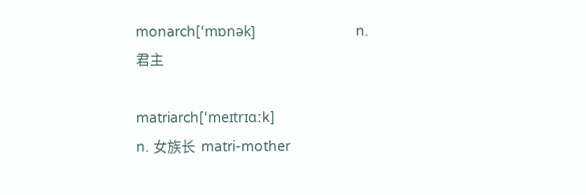monarch[‘mɒnək]                         n. 君主

matriarch[‘meɪtrɪɑːk]                       n. 女族长  matri-mother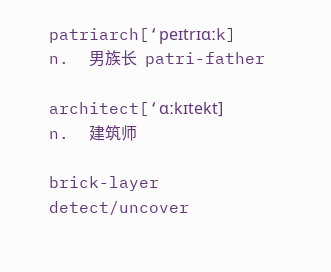patriarch[‘peɪtrɪɑːk]                        n.  男族长  patri-father

architect[‘ɑːkɪtekt]                         n.  建筑师

brick-layer  detect/uncover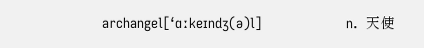archangel[‘ɑːkeɪndʒ(ə)l]                     n.  天使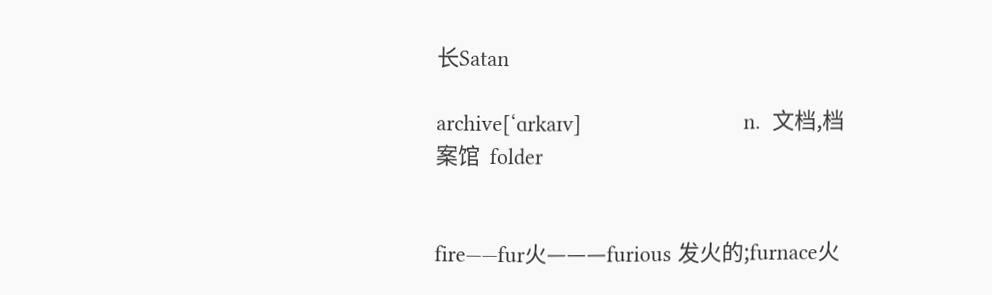长Satan

archive[‘ɑrkaɪv]                           n.  文档,档案馆  folder


fire——fur火———furious 发火的;furnace火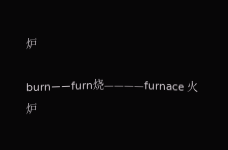炉

burn——furn烧————furnace 火炉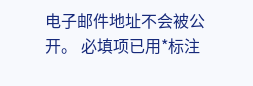电子邮件地址不会被公开。 必填项已用*标注